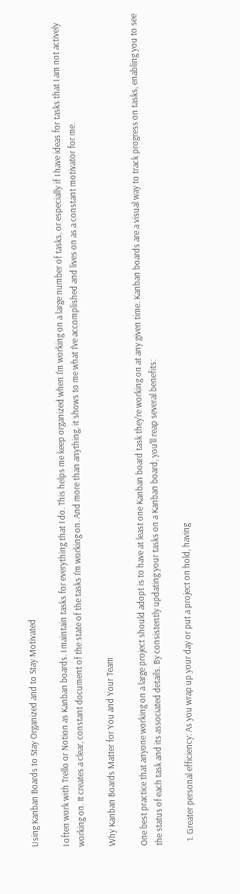Using Kanban Boards to Stay Organized and to Stay Motivated

I often work with Trello or Notion as Kanban boards. I maintain tasks for everything that I do. This helps me keep organized when I'm working on a large number of tasks, or especially if I have ideas for tasks that I am not actively working on. It creates a clear, constant document of the state of the tasks I'm working on. And more than anything, it shows to me what I've accomplished and lives on as a constant motivator for me.

Why Kanban Boards Matter for You and Your Team

One best practice that anyone working on a large project should adopt is to have at least one Kanban board task they're working on at any given time. Kanban boards are a visual way to track progress on tasks, enabling you to see the status of each task and its associated details. By consistently updating your tasks on a Kanban board, you'll reap several benefits:

  1. Greater personal efficiency: As you wrap up your day or put a project on hold, having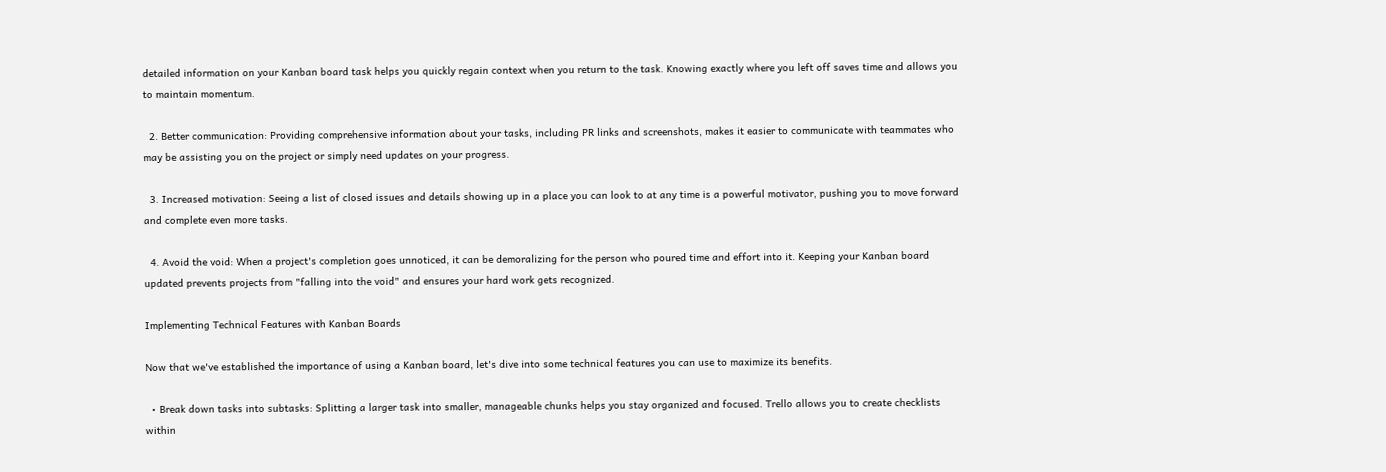detailed information on your Kanban board task helps you quickly regain context when you return to the task. Knowing exactly where you left off saves time and allows you to maintain momentum.

  2. Better communication: Providing comprehensive information about your tasks, including PR links and screenshots, makes it easier to communicate with teammates who may be assisting you on the project or simply need updates on your progress.

  3. Increased motivation: Seeing a list of closed issues and details showing up in a place you can look to at any time is a powerful motivator, pushing you to move forward and complete even more tasks.

  4. Avoid the void: When a project's completion goes unnoticed, it can be demoralizing for the person who poured time and effort into it. Keeping your Kanban board updated prevents projects from "falling into the void" and ensures your hard work gets recognized.

Implementing Technical Features with Kanban Boards

Now that we've established the importance of using a Kanban board, let's dive into some technical features you can use to maximize its benefits.

  • Break down tasks into subtasks: Splitting a larger task into smaller, manageable chunks helps you stay organized and focused. Trello allows you to create checklists within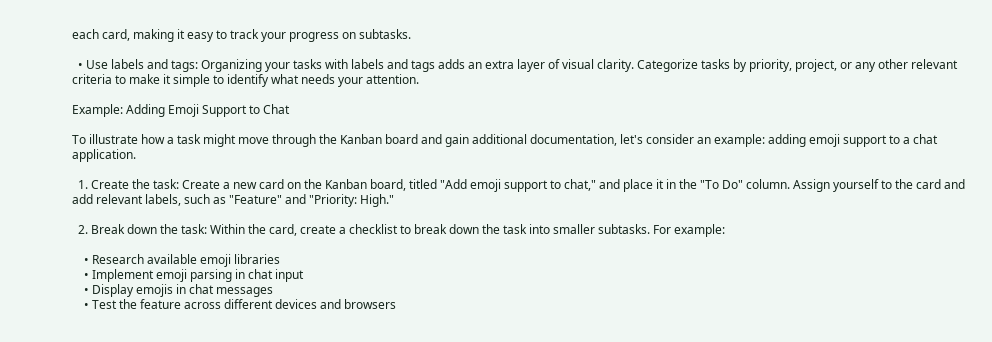each card, making it easy to track your progress on subtasks.

  • Use labels and tags: Organizing your tasks with labels and tags adds an extra layer of visual clarity. Categorize tasks by priority, project, or any other relevant criteria to make it simple to identify what needs your attention.

Example: Adding Emoji Support to Chat

To illustrate how a task might move through the Kanban board and gain additional documentation, let's consider an example: adding emoji support to a chat application.

  1. Create the task: Create a new card on the Kanban board, titled "Add emoji support to chat," and place it in the "To Do" column. Assign yourself to the card and add relevant labels, such as "Feature" and "Priority: High."

  2. Break down the task: Within the card, create a checklist to break down the task into smaller subtasks. For example:

    • Research available emoji libraries
    • Implement emoji parsing in chat input
    • Display emojis in chat messages
    • Test the feature across different devices and browsers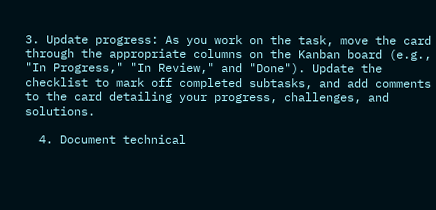3. Update progress: As you work on the task, move the card through the appropriate columns on the Kanban board (e.g., "In Progress," "In Review," and "Done"). Update the checklist to mark off completed subtasks, and add comments to the card detailing your progress, challenges, and solutions.

  4. Document technical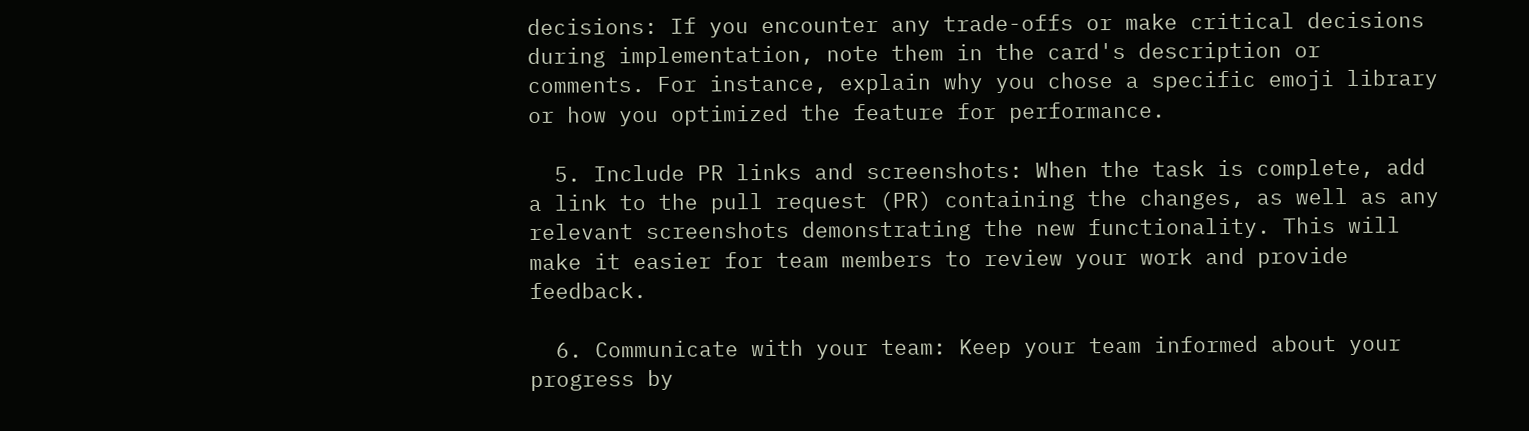decisions: If you encounter any trade-offs or make critical decisions during implementation, note them in the card's description or comments. For instance, explain why you chose a specific emoji library or how you optimized the feature for performance.

  5. Include PR links and screenshots: When the task is complete, add a link to the pull request (PR) containing the changes, as well as any relevant screenshots demonstrating the new functionality. This will make it easier for team members to review your work and provide feedback.

  6. Communicate with your team: Keep your team informed about your progress by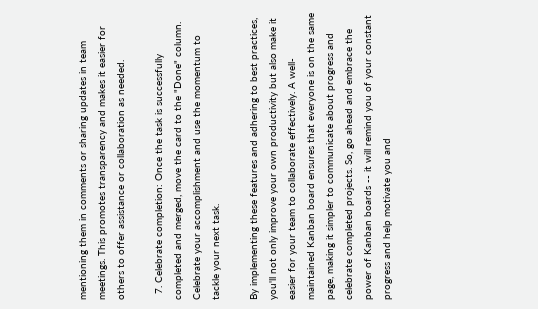mentioning them in comments or sharing updates in team meetings. This promotes transparency and makes it easier for others to offer assistance or collaboration as needed.

  7. Celebrate completion: Once the task is successfully completed and merged, move the card to the "Done" column. Celebrate your accomplishment and use the momentum to tackle your next task.

By implementing these features and adhering to best practices, you'll not only improve your own productivity but also make it easier for your team to collaborate effectively. A well-maintained Kanban board ensures that everyone is on the same page, making it simpler to communicate about progress and celebrate completed projects. So, go ahead and embrace the power of Kanban boards -- it will remind you of your constant progress and help motivate you and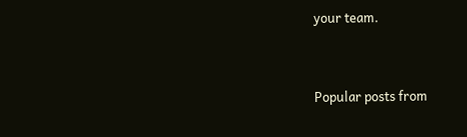your team.


Popular posts from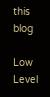this blog

Low Level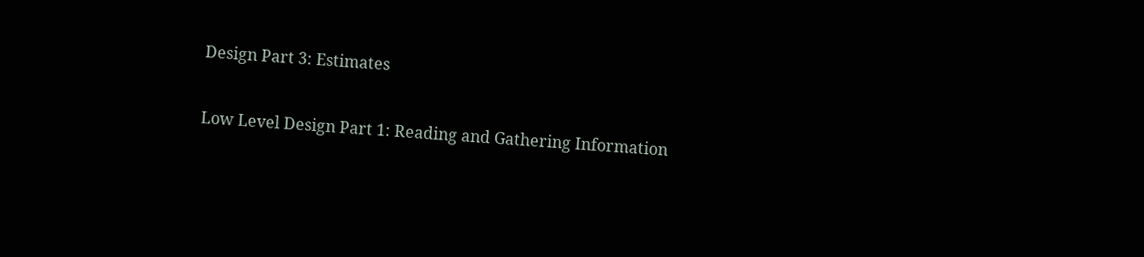Design Part 3: Estimates

Low Level Design Part 1: Reading and Gathering Information